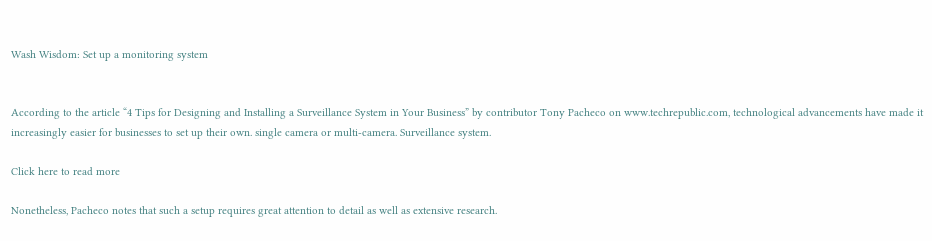Wash Wisdom: Set up a monitoring system


According to the article “4 Tips for Designing and Installing a Surveillance System in Your Business” by contributor Tony Pacheco on www.techrepublic.com, technological advancements have made it increasingly easier for businesses to set up their own. single camera or multi-camera. Surveillance system.

Click here to read more

Nonetheless, Pacheco notes that such a setup requires great attention to detail as well as extensive research.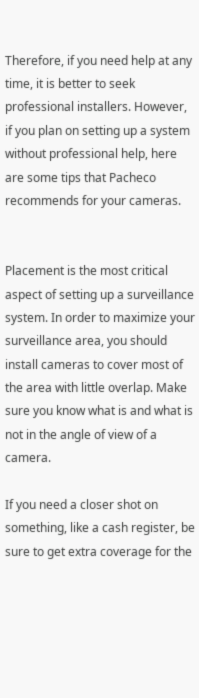Therefore, if you need help at any time, it is better to seek professional installers. However, if you plan on setting up a system without professional help, here are some tips that Pacheco recommends for your cameras.


Placement is the most critical aspect of setting up a surveillance system. In order to maximize your surveillance area, you should install cameras to cover most of the area with little overlap. Make sure you know what is and what is not in the angle of view of a camera.

If you need a closer shot on something, like a cash register, be sure to get extra coverage for the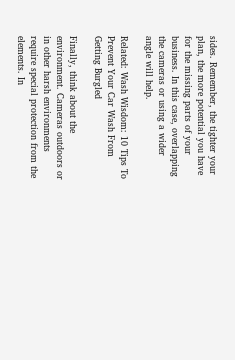sides. Remember, the tighter your plan, the more potential you have for the missing parts of your business. In this case, overlapping the cameras or using a wider angle will help.

Related: Wash Wisdom: 10 Tips To Prevent Your Car Wash From Getting Burgled

Finally, think about the environment. Cameras outdoors or in other harsh environments require special protection from the elements. In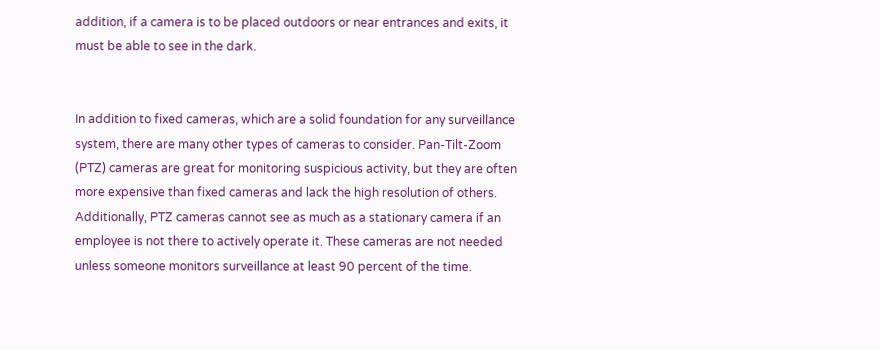addition, if a camera is to be placed outdoors or near entrances and exits, it must be able to see in the dark.


In addition to fixed cameras, which are a solid foundation for any surveillance system, there are many other types of cameras to consider. Pan-Tilt-Zoom (PTZ) cameras are great for monitoring suspicious activity, but they are often more expensive than fixed cameras and lack the high resolution of others. Additionally, PTZ cameras cannot see as much as a stationary camera if an employee is not there to actively operate it. These cameras are not needed unless someone monitors surveillance at least 90 percent of the time.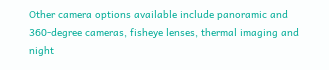Other camera options available include panoramic and 360-degree cameras, fisheye lenses, thermal imaging and night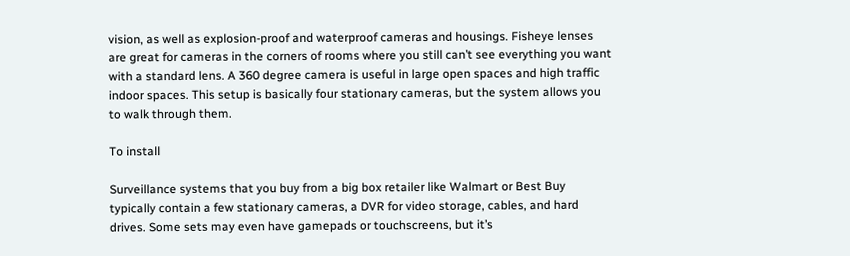vision, as well as explosion-proof and waterproof cameras and housings. Fisheye lenses are great for cameras in the corners of rooms where you still can’t see everything you want with a standard lens. A 360 degree camera is useful in large open spaces and high traffic indoor spaces. This setup is basically four stationary cameras, but the system allows you to walk through them.

To install

Surveillance systems that you buy from a big box retailer like Walmart or Best Buy typically contain a few stationary cameras, a DVR for video storage, cables, and hard drives. Some sets may even have gamepads or touchscreens, but it’s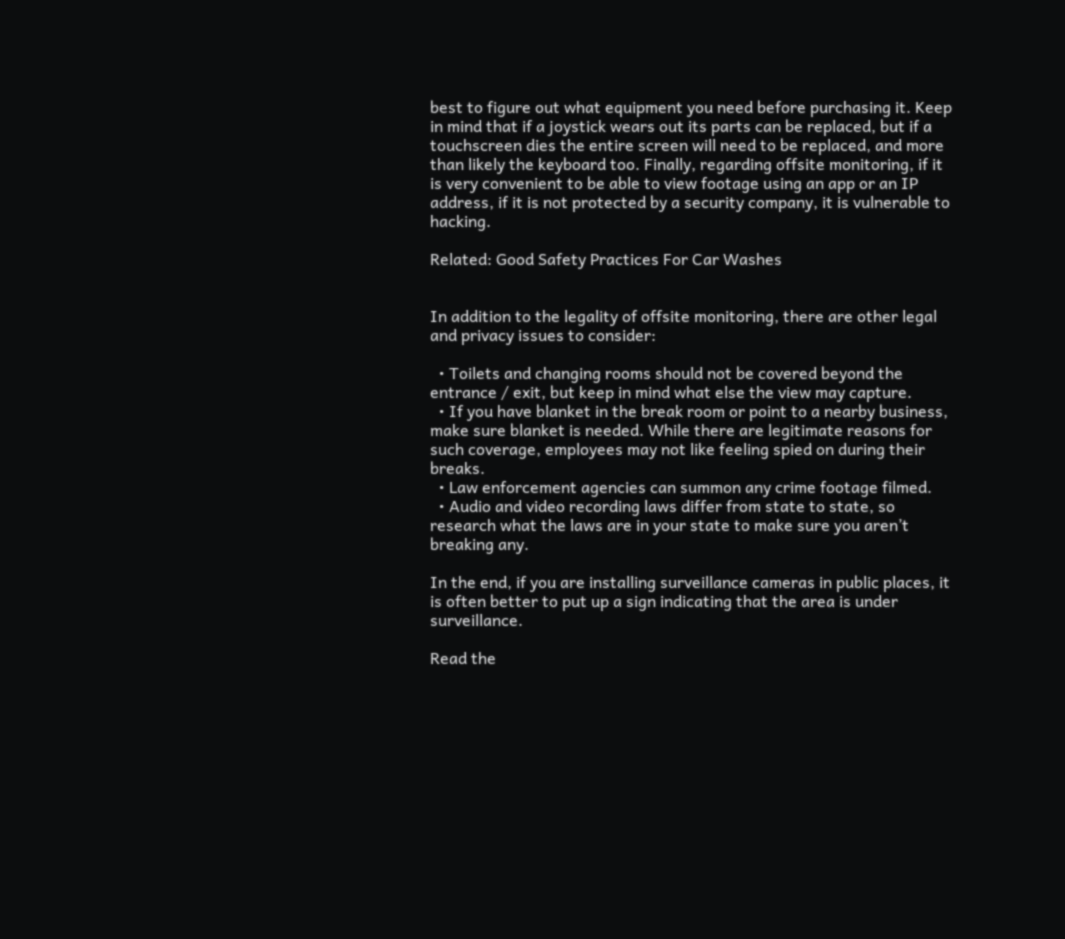best to figure out what equipment you need before purchasing it. Keep in mind that if a joystick wears out its parts can be replaced, but if a touchscreen dies the entire screen will need to be replaced, and more than likely the keyboard too. Finally, regarding offsite monitoring, if it is very convenient to be able to view footage using an app or an IP address, if it is not protected by a security company, it is vulnerable to hacking.

Related: Good Safety Practices For Car Washes


In addition to the legality of offsite monitoring, there are other legal and privacy issues to consider:

  • Toilets and changing rooms should not be covered beyond the entrance / exit, but keep in mind what else the view may capture.
  • If you have blanket in the break room or point to a nearby business, make sure blanket is needed. While there are legitimate reasons for such coverage, employees may not like feeling spied on during their breaks.
  • Law enforcement agencies can summon any crime footage filmed.
  • Audio and video recording laws differ from state to state, so research what the laws are in your state to make sure you aren’t breaking any.

In the end, if you are installing surveillance cameras in public places, it is often better to put up a sign indicating that the area is under surveillance.

Read the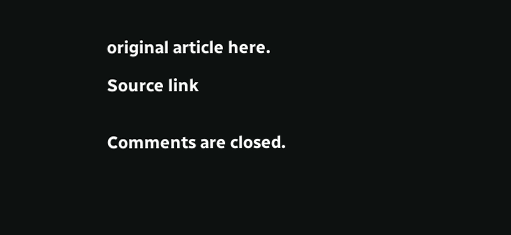original article here.

Source link


Comments are closed.